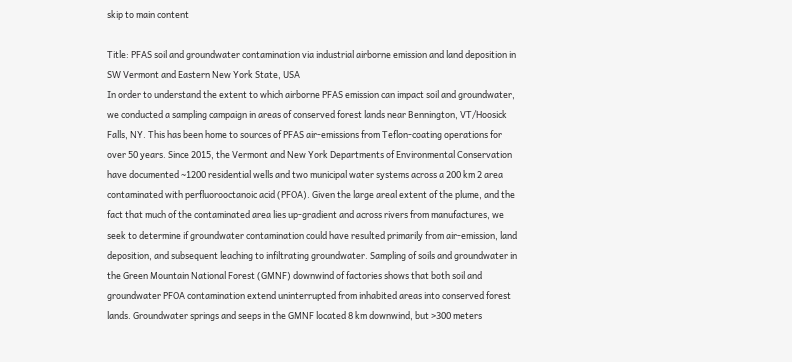skip to main content

Title: PFAS soil and groundwater contamination via industrial airborne emission and land deposition in SW Vermont and Eastern New York State, USA
In order to understand the extent to which airborne PFAS emission can impact soil and groundwater, we conducted a sampling campaign in areas of conserved forest lands near Bennington, VT/Hoosick Falls, NY. This has been home to sources of PFAS air-emissions from Teflon-coating operations for over 50 years. Since 2015, the Vermont and New York Departments of Environmental Conservation have documented ∼1200 residential wells and two municipal water systems across a 200 km 2 area contaminated with perfluorooctanoic acid (PFOA). Given the large areal extent of the plume, and the fact that much of the contaminated area lies up-gradient and across rivers from manufactures, we seek to determine if groundwater contamination could have resulted primarily from air-emission, land deposition, and subsequent leaching to infiltrating groundwater. Sampling of soils and groundwater in the Green Mountain National Forest (GMNF) downwind of factories shows that both soil and groundwater PFOA contamination extend uninterrupted from inhabited areas into conserved forest lands. Groundwater springs and seeps in the GMNF located 8 km downwind, but >300 meters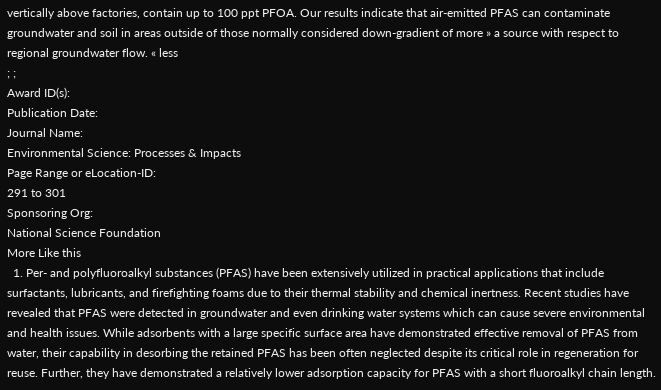vertically above factories, contain up to 100 ppt PFOA. Our results indicate that air-emitted PFAS can contaminate groundwater and soil in areas outside of those normally considered down-gradient of more » a source with respect to regional groundwater flow. « less
; ;
Award ID(s):
Publication Date:
Journal Name:
Environmental Science: Processes & Impacts
Page Range or eLocation-ID:
291 to 301
Sponsoring Org:
National Science Foundation
More Like this
  1. Per- and polyfluoroalkyl substances (PFAS) have been extensively utilized in practical applications that include surfactants, lubricants, and firefighting foams due to their thermal stability and chemical inertness. Recent studies have revealed that PFAS were detected in groundwater and even drinking water systems which can cause severe environmental and health issues. While adsorbents with a large specific surface area have demonstrated effective removal of PFAS from water, their capability in desorbing the retained PFAS has been often neglected despite its critical role in regeneration for reuse. Further, they have demonstrated a relatively lower adsorption capacity for PFAS with a short fluoroalkyl chain length.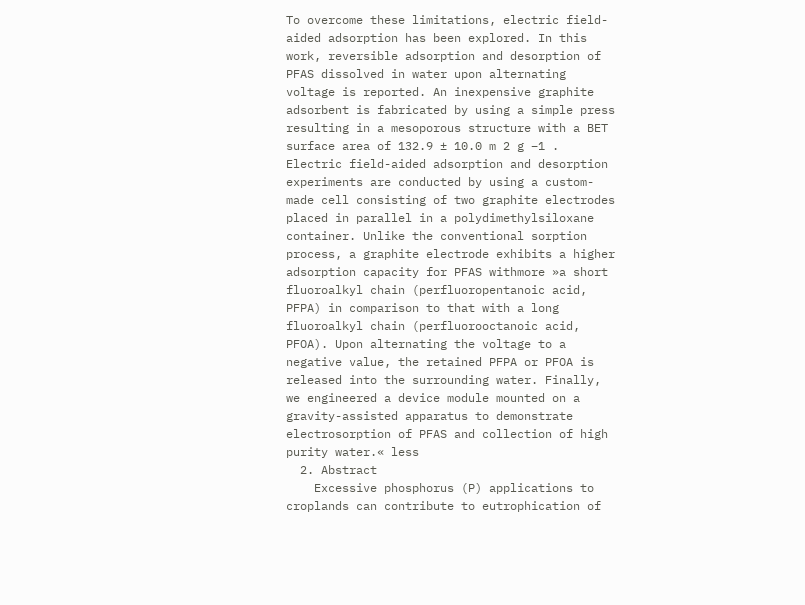To overcome these limitations, electric field-aided adsorption has been explored. In this work, reversible adsorption and desorption of PFAS dissolved in water upon alternating voltage is reported. An inexpensive graphite adsorbent is fabricated by using a simple press resulting in a mesoporous structure with a BET surface area of 132.9 ± 10.0 m 2 g −1 . Electric field-aided adsorption and desorption experiments are conducted by using a custom-made cell consisting of two graphite electrodes placed in parallel in a polydimethylsiloxane container. Unlike the conventional sorption process, a graphite electrode exhibits a higher adsorption capacity for PFAS withmore »a short fluoroalkyl chain (perfluoropentanoic acid, PFPA) in comparison to that with a long fluoroalkyl chain (perfluorooctanoic acid, PFOA). Upon alternating the voltage to a negative value, the retained PFPA or PFOA is released into the surrounding water. Finally, we engineered a device module mounted on a gravity-assisted apparatus to demonstrate electrosorption of PFAS and collection of high purity water.« less
  2. Abstract
    Excessive phosphorus (P) applications to croplands can contribute to eutrophication of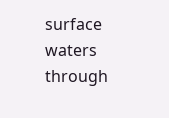surface waters through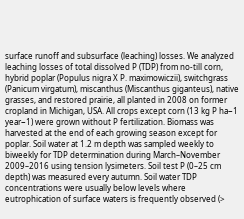surface runoff and subsurface (leaching) losses. We analyzed leaching losses of total dissolved P (TDP) from no-till corn, hybrid poplar (Populus nigra X P. maximowiczii), switchgrass (Panicum virgatum), miscanthus (Miscanthus giganteus), native grasses, and restored prairie, all planted in 2008 on former cropland in Michigan, USA. All crops except corn (13 kg P ha−1 year−1) were grown without P fertilization. Biomass was harvested at the end of each growing season except for poplar. Soil water at 1.2 m depth was sampled weekly to biweekly for TDP determination during March–November 2009–2016 using tension lysimeters. Soil test P (0–25 cm depth) was measured every autumn. Soil water TDP concentrations were usually below levels where eutrophication of surface waters is frequently observed (>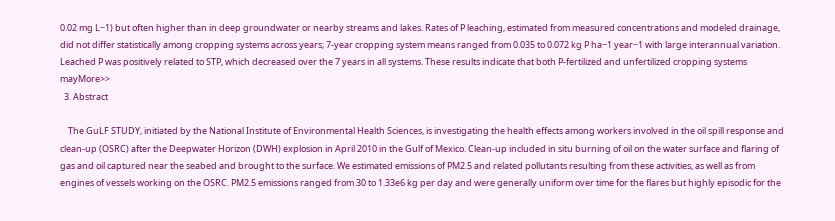0.02 mg L−1) but often higher than in deep groundwater or nearby streams and lakes. Rates of P leaching, estimated from measured concentrations and modeled drainage, did not differ statistically among cropping systems across years; 7-year cropping system means ranged from 0.035 to 0.072 kg P ha−1 year−1 with large interannual variation. Leached P was positively related to STP, which decreased over the 7 years in all systems. These results indicate that both P-fertilized and unfertilized cropping systems mayMore>>
  3. Abstract

    The GuLF STUDY, initiated by the National Institute of Environmental Health Sciences, is investigating the health effects among workers involved in the oil spill response and clean-up (OSRC) after the Deepwater Horizon (DWH) explosion in April 2010 in the Gulf of Mexico. Clean-up included in situ burning of oil on the water surface and flaring of gas and oil captured near the seabed and brought to the surface. We estimated emissions of PM2.5 and related pollutants resulting from these activities, as well as from engines of vessels working on the OSRC. PM2.5 emissions ranged from 30 to 1.33e6 kg per day and were generally uniform over time for the flares but highly episodic for the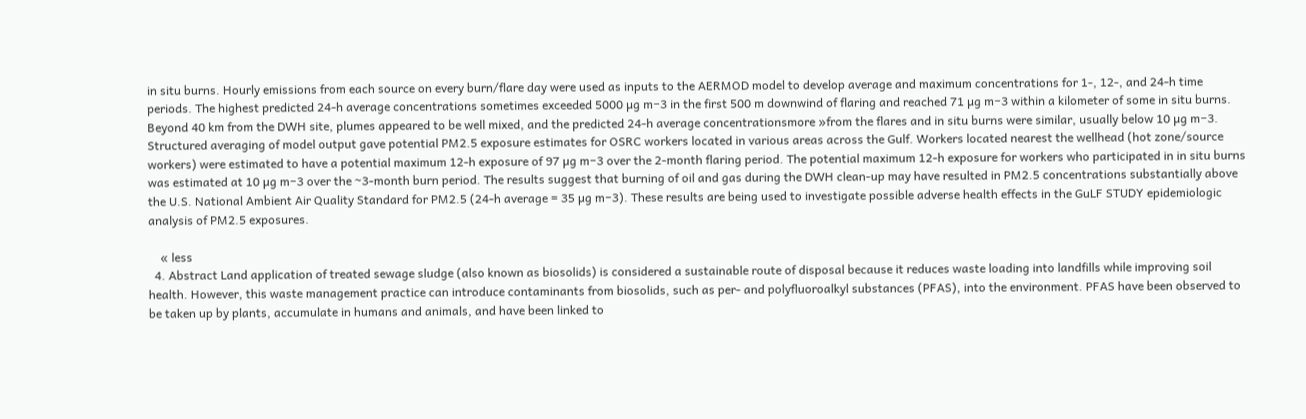in situ burns. Hourly emissions from each source on every burn/flare day were used as inputs to the AERMOD model to develop average and maximum concentrations for 1-, 12-, and 24-h time periods. The highest predicted 24-h average concentrations sometimes exceeded 5000 µg m−3 in the first 500 m downwind of flaring and reached 71 µg m−3 within a kilometer of some in situ burns. Beyond 40 km from the DWH site, plumes appeared to be well mixed, and the predicted 24-h average concentrationsmore »from the flares and in situ burns were similar, usually below 10 µg m−3. Structured averaging of model output gave potential PM2.5 exposure estimates for OSRC workers located in various areas across the Gulf. Workers located nearest the wellhead (hot zone/source workers) were estimated to have a potential maximum 12-h exposure of 97 µg m−3 over the 2-month flaring period. The potential maximum 12-h exposure for workers who participated in in situ burns was estimated at 10 µg m−3 over the ~3-month burn period. The results suggest that burning of oil and gas during the DWH clean-up may have resulted in PM2.5 concentrations substantially above the U.S. National Ambient Air Quality Standard for PM2.5 (24-h average = 35 µg m−3). These results are being used to investigate possible adverse health effects in the GuLF STUDY epidemiologic analysis of PM2.5 exposures.

    « less
  4. Abstract Land application of treated sewage sludge (also known as biosolids) is considered a sustainable route of disposal because it reduces waste loading into landfills while improving soil health. However, this waste management practice can introduce contaminants from biosolids, such as per- and polyfluoroalkyl substances (PFAS), into the environment. PFAS have been observed to be taken up by plants, accumulate in humans and animals, and have been linked to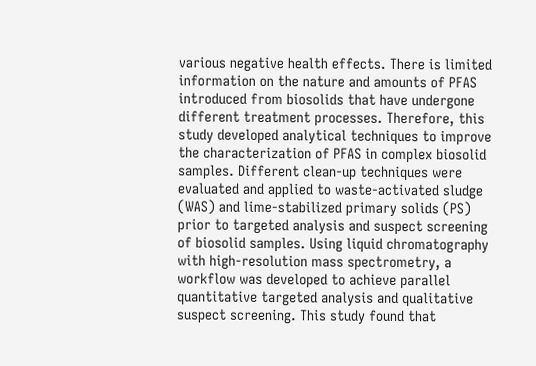various negative health effects. There is limited information on the nature and amounts of PFAS introduced from biosolids that have undergone different treatment processes. Therefore, this study developed analytical techniques to improve the characterization of PFAS in complex biosolid samples. Different clean-up techniques were evaluated and applied to waste-activated sludge (WAS) and lime-stabilized primary solids (PS) prior to targeted analysis and suspect screening of biosolid samples. Using liquid chromatography with high-resolution mass spectrometry, a workflow was developed to achieve parallel quantitative targeted analysis and qualitative suspect screening. This study found that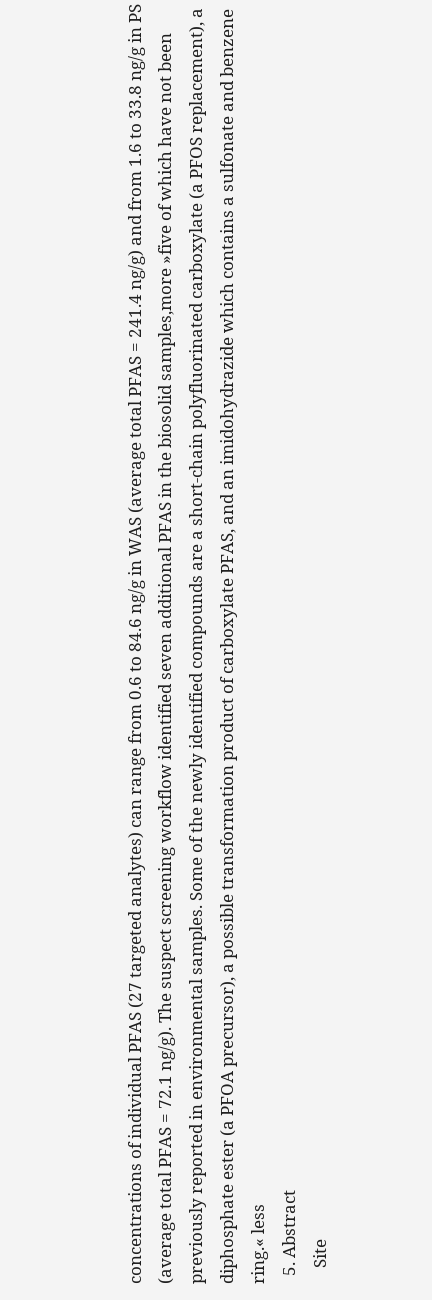concentrations of individual PFAS (27 targeted analytes) can range from 0.6 to 84.6 ng/g in WAS (average total PFAS = 241.4 ng/g) and from 1.6 to 33.8 ng/g in PS (average total PFAS = 72.1 ng/g). The suspect screening workflow identified seven additional PFAS in the biosolid samples,more »five of which have not been previously reported in environmental samples. Some of the newly identified compounds are a short-chain polyfluorinated carboxylate (a PFOS replacement), a diphosphate ester (a PFOA precursor), a possible transformation product of carboxylate PFAS, and an imidohydrazide which contains a sulfonate and benzene ring.« less
  5. Abstract
    Site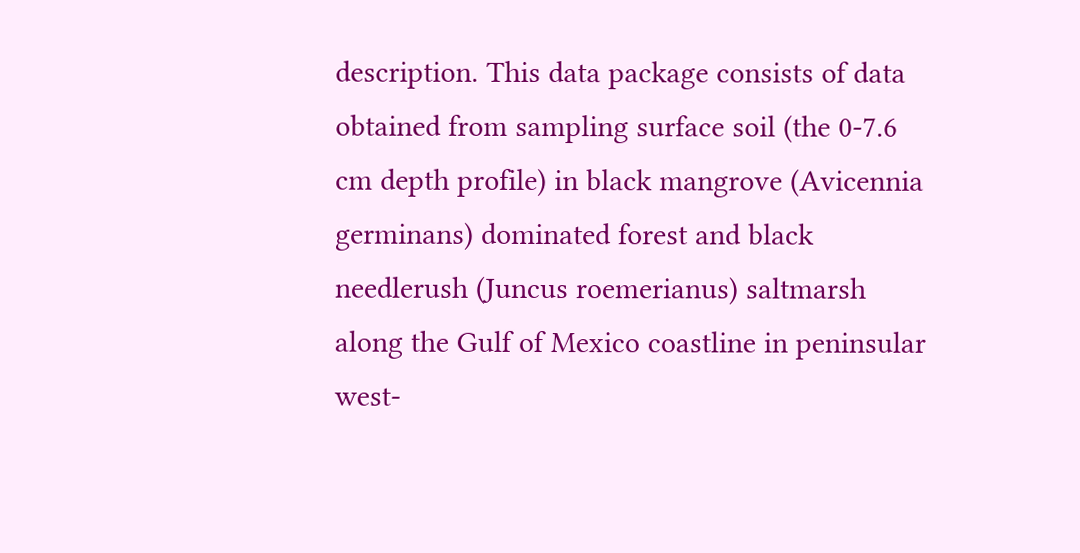description. This data package consists of data obtained from sampling surface soil (the 0-7.6 cm depth profile) in black mangrove (Avicennia germinans) dominated forest and black needlerush (Juncus roemerianus) saltmarsh along the Gulf of Mexico coastline in peninsular west-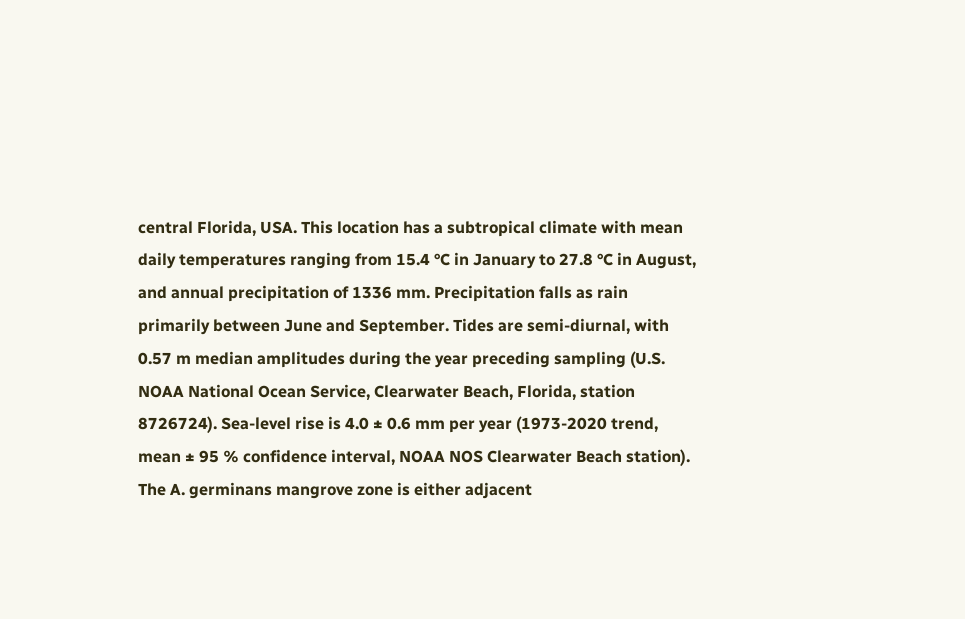central Florida, USA. This location has a subtropical climate with mean daily temperatures ranging from 15.4 °C in January to 27.8 °C in August, and annual precipitation of 1336 mm. Precipitation falls as rain primarily between June and September. Tides are semi-diurnal, with 0.57 m median amplitudes during the year preceding sampling (U.S. NOAA National Ocean Service, Clearwater Beach, Florida, station 8726724). Sea-level rise is 4.0 ± 0.6 mm per year (1973-2020 trend, mean ± 95 % confidence interval, NOAA NOS Clearwater Beach station). The A. germinans mangrove zone is either adjacent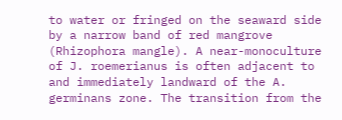to water or fringed on the seaward side by a narrow band of red mangrove (Rhizophora mangle). A near-monoculture of J. roemerianus is often adjacent to and immediately landward of the A. germinans zone. The transition from the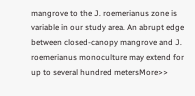mangrove to the J. roemerianus zone is variable in our study area. An abrupt edge between closed-canopy mangrove and J. roemerianus monoculture may extend for up to several hundred metersMore>>